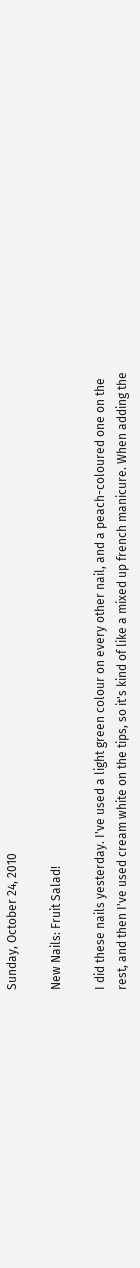Sunday, October 24, 2010

New Nails: Fruit Salad!

I did these nails yesterday. I've used a light green colour on every other nail, and a peach-coloured one on the rest, and then I've used cream white on the tips, so it's kind of like a mixed up french manicure. When adding the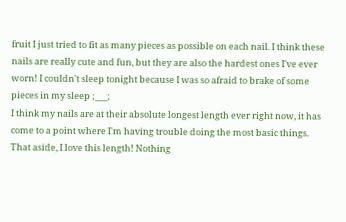fruit I just tried to fit as many pieces as possible on each nail. I think these nails are really cute and fun, but they are also the hardest ones I've ever worn! I couldn't sleep tonight because I was so afraid to brake of some pieces in my sleep ;___;
I think my nails are at their absolute longest length ever right now, it has come to a point where I'm having trouble doing the most basic things. That aside, I love this length! Nothing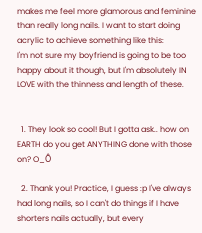makes me feel more glamorous and feminine than really long nails. I want to start doing acrylic to achieve something like this:
I'm not sure my boyfriend is going to be too happy about it though, but I'm absolutely IN LOVE with the thinness and length of these.


  1. They look so cool! But I gotta ask.. how on EARTH do you get ANYTHING done with those on? O_Ô

  2. Thank you! Practice, I guess :p I've always had long nails, so I can't do things if I have shorters nails actually, but every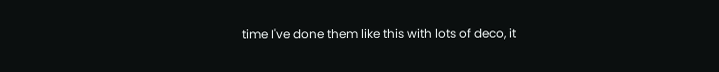time I've done them like this with lots of deco, it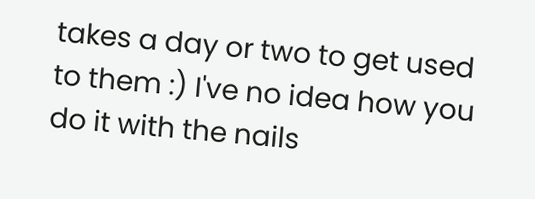takes a day or two to get used to them :) I've no idea how you do it with the nails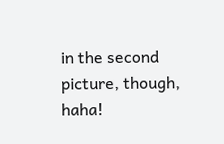in the second picture, though, haha!